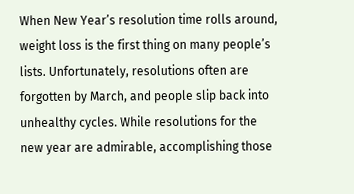When New Year’s resolution time rolls around, weight loss is the first thing on many people’s lists. Unfortunately, resolutions often are forgotten by March, and people slip back into unhealthy cycles. While resolutions for the new year are admirable, accomplishing those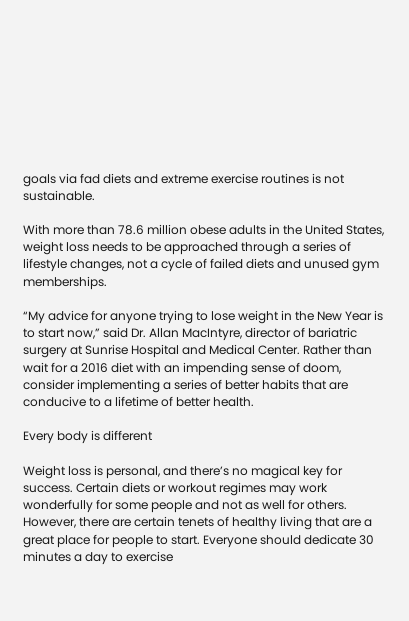goals via fad diets and extreme exercise routines is not sustainable.

With more than 78.6 million obese adults in the United States, weight loss needs to be approached through a series of lifestyle changes, not a cycle of failed diets and unused gym memberships.

“My advice for anyone trying to lose weight in the New Year is to start now,” said Dr. Allan MacIntyre, director of bariatric surgery at Sunrise Hospital and Medical Center. Rather than wait for a 2016 diet with an impending sense of doom, consider implementing a series of better habits that are conducive to a lifetime of better health.

Every body is different

Weight loss is personal, and there’s no magical key for success. Certain diets or workout regimes may work wonderfully for some people and not as well for others. However, there are certain tenets of healthy living that are a great place for people to start. Everyone should dedicate 30 minutes a day to exercise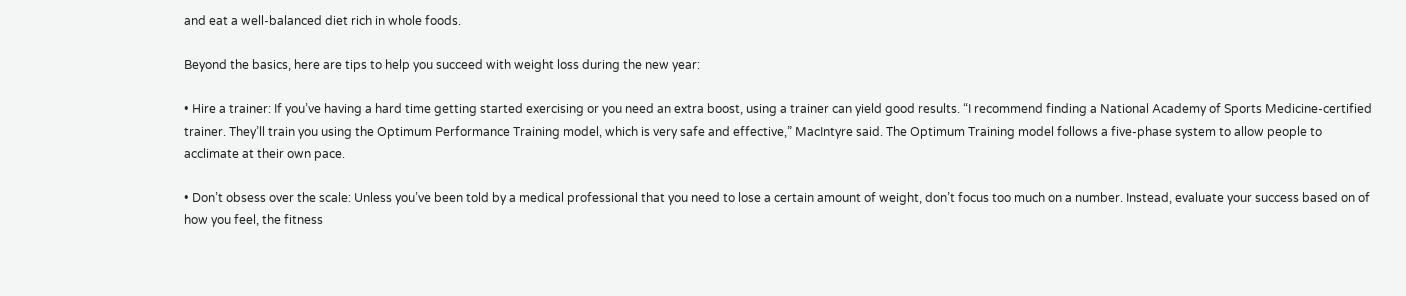and eat a well-balanced diet rich in whole foods.

Beyond the basics, here are tips to help you succeed with weight loss during the new year:

• Hire a trainer: If you’ve having a hard time getting started exercising or you need an extra boost, using a trainer can yield good results. “I recommend finding a National Academy of Sports Medicine-certified trainer. They’ll train you using the Optimum Performance Training model, which is very safe and effective,” MacIntyre said. The Optimum Training model follows a five-phase system to allow people to acclimate at their own pace.

• Don’t obsess over the scale: Unless you’ve been told by a medical professional that you need to lose a certain amount of weight, don’t focus too much on a number. Instead, evaluate your success based on of how you feel, the fitness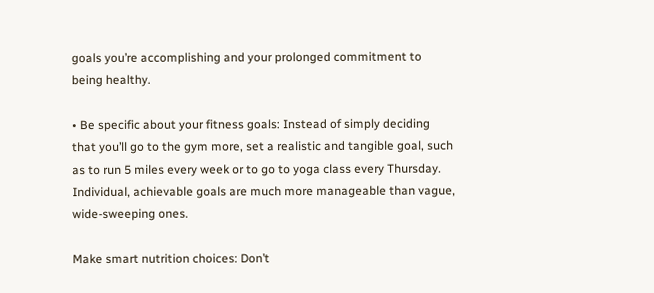goals you’re accomplishing and your prolonged commitment to being healthy.

• Be specific about your fitness goals: Instead of simply deciding that you’ll go to the gym more, set a realistic and tangible goal, such as to run 5 miles every week or to go to yoga class every Thursday. Individual, achievable goals are much more manageable than vague, wide-sweeping ones.

Make smart nutrition choices: Don’t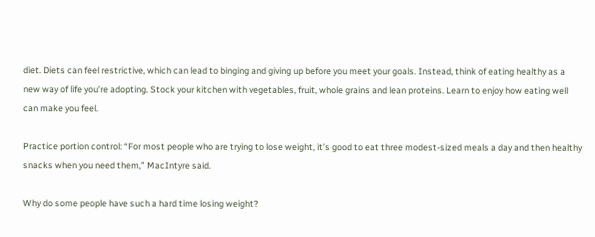diet. Diets can feel restrictive, which can lead to binging and giving up before you meet your goals. Instead, think of eating healthy as a new way of life you’re adopting. Stock your kitchen with vegetables, fruit, whole grains and lean proteins. Learn to enjoy how eating well can make you feel.

Practice portion control: “For most people who are trying to lose weight, it’s good to eat three modest-sized meals a day and then healthy snacks when you need them,” MacIntyre said.

Why do some people have such a hard time losing weight?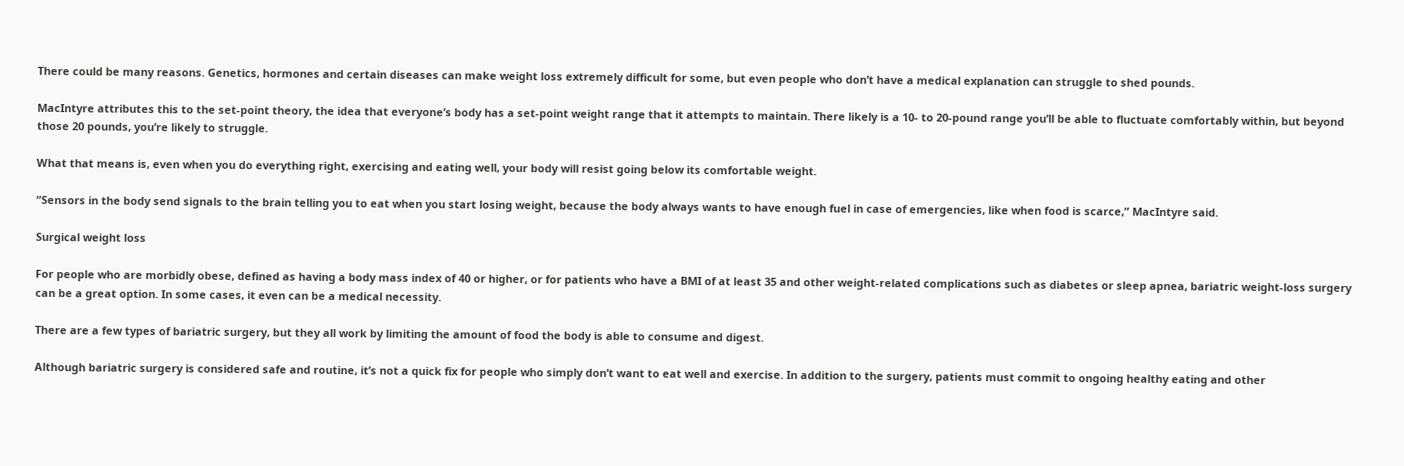There could be many reasons. Genetics, hormones and certain diseases can make weight loss extremely difficult for some, but even people who don’t have a medical explanation can struggle to shed pounds.

MacIntyre attributes this to the set-point theory, the idea that everyone’s body has a set-point weight range that it attempts to maintain. There likely is a 10- to 20-pound range you’ll be able to fluctuate comfortably within, but beyond those 20 pounds, you’re likely to struggle.

What that means is, even when you do everything right, exercising and eating well, your body will resist going below its comfortable weight.

“Sensors in the body send signals to the brain telling you to eat when you start losing weight, because the body always wants to have enough fuel in case of emergencies, like when food is scarce,” MacIntyre said.

Surgical weight loss

For people who are morbidly obese, defined as having a body mass index of 40 or higher, or for patients who have a BMI of at least 35 and other weight-related complications such as diabetes or sleep apnea, bariatric weight-loss surgery can be a great option. In some cases, it even can be a medical necessity.

There are a few types of bariatric surgery, but they all work by limiting the amount of food the body is able to consume and digest.

Although bariatric surgery is considered safe and routine, it’s not a quick fix for people who simply don’t want to eat well and exercise. In addition to the surgery, patients must commit to ongoing healthy eating and other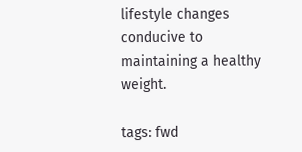lifestyle changes conducive to maintaining a healthy weight.

tags: fwd